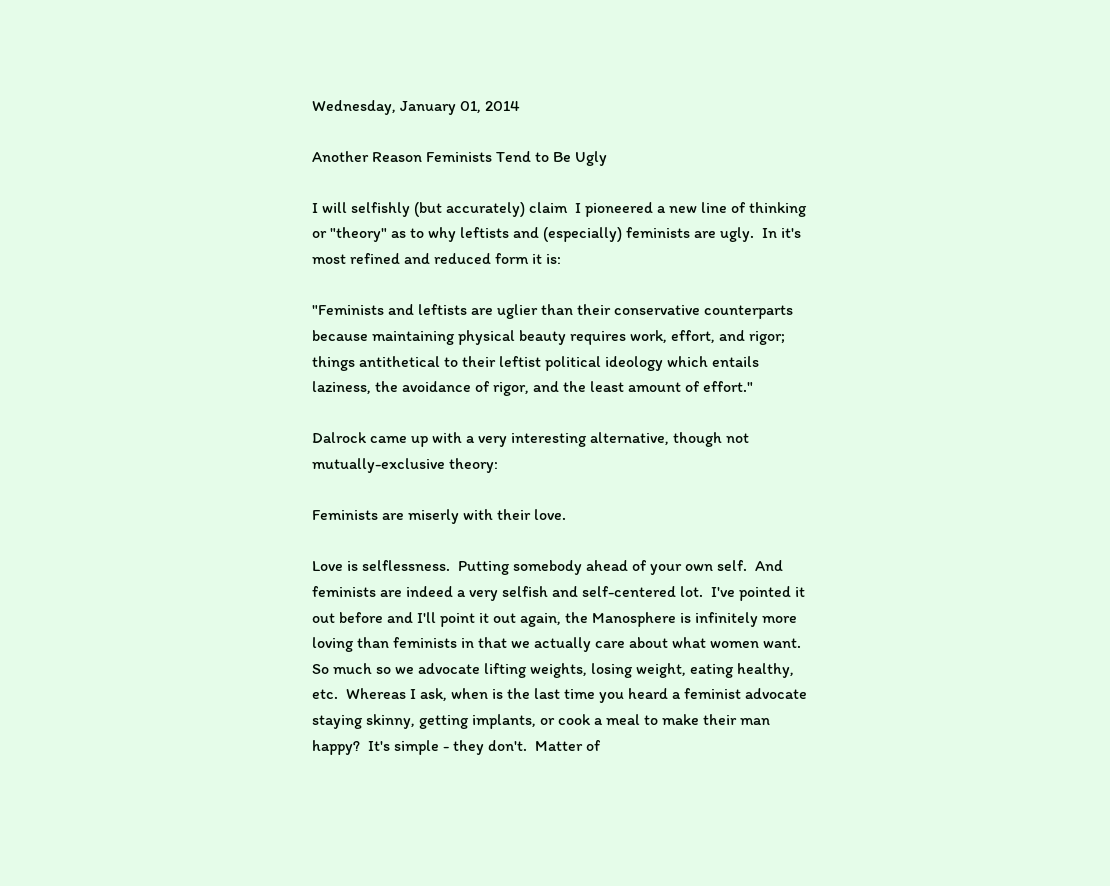Wednesday, January 01, 2014

Another Reason Feminists Tend to Be Ugly

I will selfishly (but accurately) claim  I pioneered a new line of thinking or "theory" as to why leftists and (especially) feminists are ugly.  In it's most refined and reduced form it is:

"Feminists and leftists are uglier than their conservative counterparts because maintaining physical beauty requires work, effort, and rigor; things antithetical to their leftist political ideology which entails laziness, the avoidance of rigor, and the least amount of effort."

Dalrock came up with a very interesting alternative, though not mutually-exclusive theory:

Feminists are miserly with their love.

Love is selflessness.  Putting somebody ahead of your own self.  And feminists are indeed a very selfish and self-centered lot.  I've pointed it out before and I'll point it out again, the Manosphere is infinitely more loving than feminists in that we actually care about what women want.  So much so we advocate lifting weights, losing weight, eating healthy, etc.  Whereas I ask, when is the last time you heard a feminist advocate staying skinny, getting implants, or cook a meal to make their man happy?  It's simple - they don't.  Matter of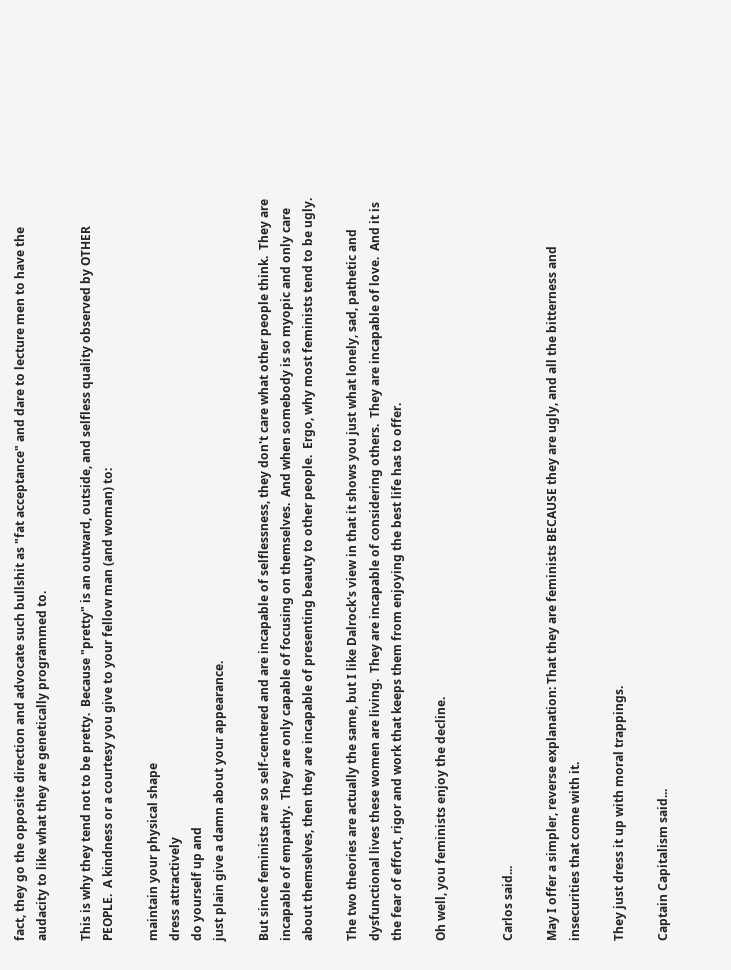fact, they go the opposite direction and advocate such bullshit as "fat acceptance" and dare to lecture men to have the audacity to like what they are genetically programmed to.

This is why they tend not to be pretty.  Because "pretty" is an outward, outside, and selfless quality observed by OTHER PEOPLE.  A kindness or a courtesy you give to your fellow man (and woman) to:

maintain your physical shape
dress attractively
do yourself up and
just plain give a damn about your appearance.

But since feminists are so self-centered and are incapable of selflessness, they don't care what other people think.  They are incapable of empathy.  They are only capable of focusing on themselves.  And when somebody is so myopic and only care about themselves, then they are incapable of presenting beauty to other people.  Ergo, why most feminists tend to be ugly.

The two theories are actually the same, but I like Dalrock's view in that it shows you just what lonely, sad, pathetic and dysfunctional lives these women are living.  They are incapable of considering others.  They are incapable of love.  And it is the fear of effort, rigor and work that keeps them from enjoying the best life has to offer.

Oh well, you feminists enjoy the decline.


Carlos said...

May I offer a simpler, reverse explanation: That they are feminists BECAUSE they are ugly, and all the bitterness and insecurities that come with it.

They just dress it up with moral trappings.

Captain Capitalism said...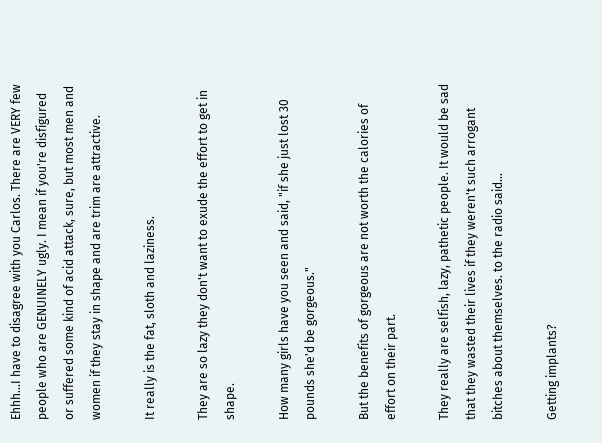Ehhh...I have to disagree with you Carlos. There are VERY few people who are GENUINELY ugly. I mean if you're disfigured or suffered some kind of acid attack, sure, but most men and women if they stay in shape and are trim are attractive.

It really is the fat, sloth and laziness.

They are so lazy they don't want to exude the effort to get in shape.

How many girls have you seen and said, "if she just lost 30 pounds she'd be gorgeous."

But the benefits of gorgeous are not worth the calories of effort on their part.

They really are selfish, lazy, pathetic people. It would be sad that they wasted their lives if they weren't such arrogant bitches about themselves. to the radio said...

Getting implants?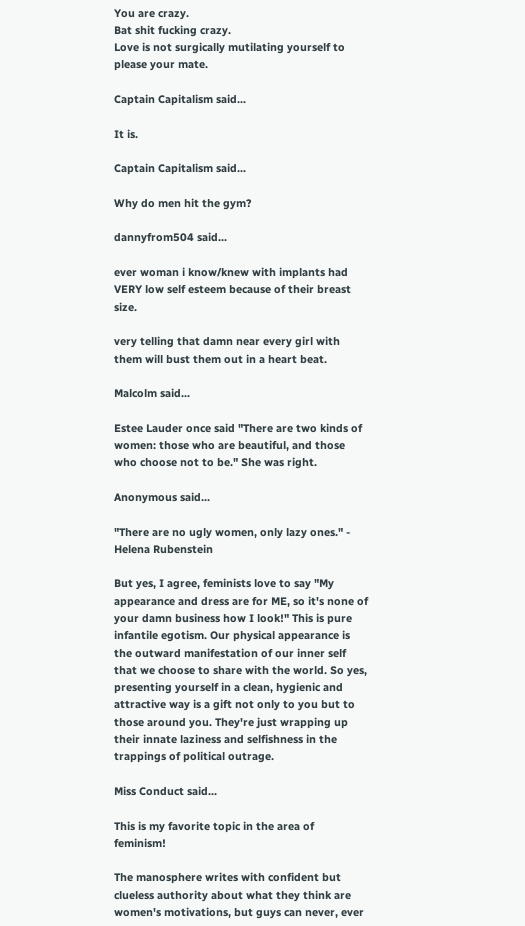You are crazy.
Bat shit fucking crazy.
Love is not surgically mutilating yourself to please your mate.

Captain Capitalism said...

It is.

Captain Capitalism said...

Why do men hit the gym?

dannyfrom504 said...

ever woman i know/knew with implants had VERY low self esteem because of their breast size.

very telling that damn near every girl with them will bust them out in a heart beat.

Malcolm said...

Estee Lauder once said "There are two kinds of women: those who are beautiful, and those who choose not to be." She was right.

Anonymous said...

"There are no ugly women, only lazy ones." - Helena Rubenstein

But yes, I agree, feminists love to say "My appearance and dress are for ME, so it's none of your damn business how I look!" This is pure infantile egotism. Our physical appearance is the outward manifestation of our inner self that we choose to share with the world. So yes, presenting yourself in a clean, hygienic and attractive way is a gift not only to you but to those around you. They're just wrapping up their innate laziness and selfishness in the trappings of political outrage.

Miss Conduct said...

This is my favorite topic in the area of feminism!

The manosphere writes with confident but clueless authority about what they think are women's motivations, but guys can never, ever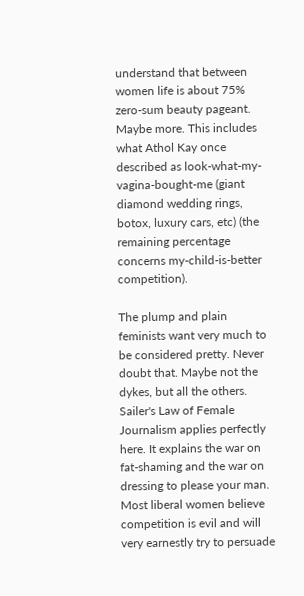understand that between women life is about 75% zero-sum beauty pageant. Maybe more. This includes what Athol Kay once described as look-what-my-vagina-bought-me (giant diamond wedding rings, botox, luxury cars, etc) (the remaining percentage concerns my-child-is-better competition).

The plump and plain feminists want very much to be considered pretty. Never doubt that. Maybe not the dykes, but all the others. Sailer's Law of Female Journalism applies perfectly here. It explains the war on fat-shaming and the war on dressing to please your man. Most liberal women believe competition is evil and will very earnestly try to persuade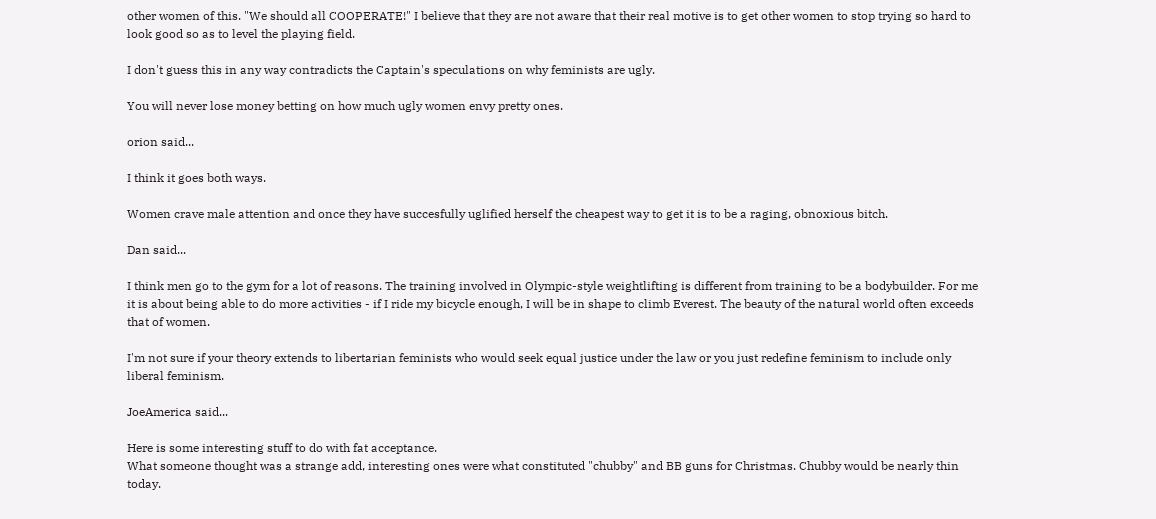other women of this. "We should all COOPERATE!" I believe that they are not aware that their real motive is to get other women to stop trying so hard to look good so as to level the playing field.

I don't guess this in any way contradicts the Captain's speculations on why feminists are ugly.

You will never lose money betting on how much ugly women envy pretty ones.

orion said...

I think it goes both ways.

Women crave male attention and once they have succesfully uglified herself the cheapest way to get it is to be a raging, obnoxious bitch.

Dan said...

I think men go to the gym for a lot of reasons. The training involved in Olympic-style weightlifting is different from training to be a bodybuilder. For me it is about being able to do more activities - if I ride my bicycle enough, I will be in shape to climb Everest. The beauty of the natural world often exceeds that of women.

I'm not sure if your theory extends to libertarian feminists who would seek equal justice under the law or you just redefine feminism to include only liberal feminism.

JoeAmerica said...

Here is some interesting stuff to do with fat acceptance.
What someone thought was a strange add, interesting ones were what constituted "chubby" and BB guns for Christmas. Chubby would be nearly thin today.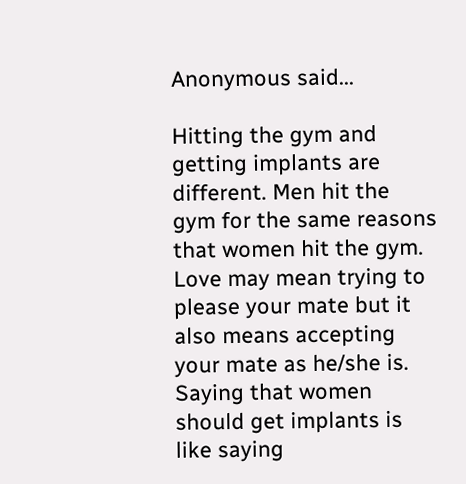Anonymous said...

Hitting the gym and getting implants are different. Men hit the gym for the same reasons that women hit the gym. Love may mean trying to please your mate but it also means accepting your mate as he/she is. Saying that women should get implants is like saying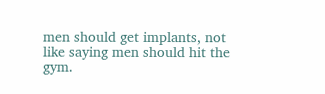men should get implants, not like saying men should hit the gym.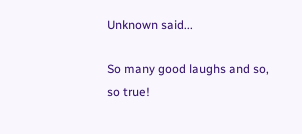Unknown said...

So many good laughs and so, so true!